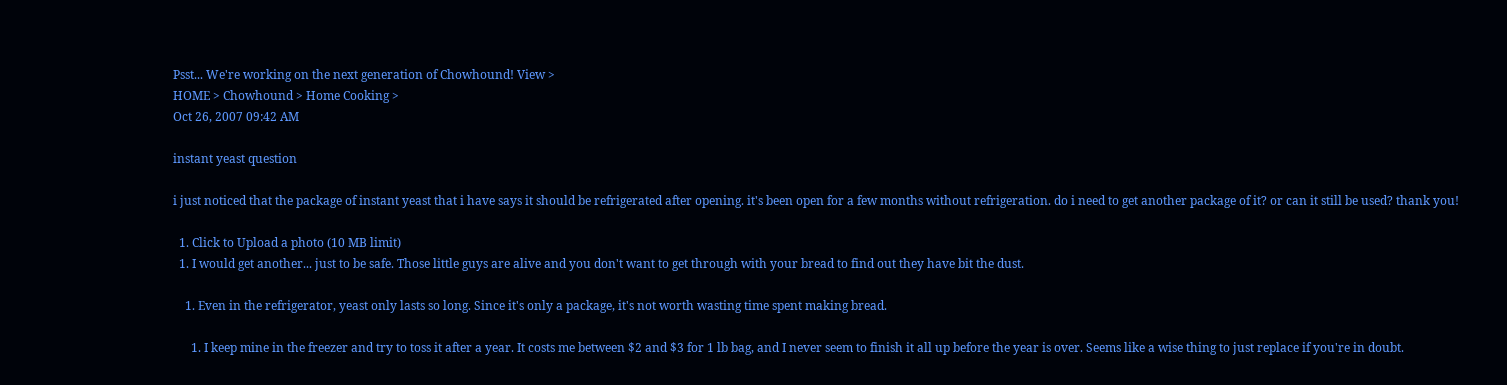Psst... We're working on the next generation of Chowhound! View >
HOME > Chowhound > Home Cooking >
Oct 26, 2007 09:42 AM

instant yeast question

i just noticed that the package of instant yeast that i have says it should be refrigerated after opening. it's been open for a few months without refrigeration. do i need to get another package of it? or can it still be used? thank you!

  1. Click to Upload a photo (10 MB limit)
  1. I would get another... just to be safe. Those little guys are alive and you don't want to get through with your bread to find out they have bit the dust.

    1. Even in the refrigerator, yeast only lasts so long. Since it's only a package, it's not worth wasting time spent making bread.

      1. I keep mine in the freezer and try to toss it after a year. It costs me between $2 and $3 for 1 lb bag, and I never seem to finish it all up before the year is over. Seems like a wise thing to just replace if you're in doubt.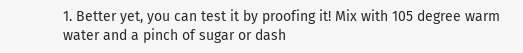1. Better yet, you can test it by proofing it! Mix with 105 degree warm water and a pinch of sugar or dash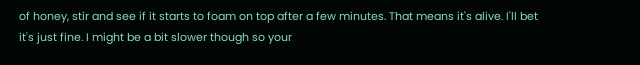of honey, stir and see if it starts to foam on top after a few minutes. That means it's alive. I'll bet it's just fine. I might be a bit slower though so your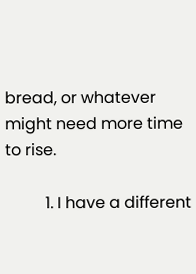bread, or whatever might need more time to rise.

          1. I have a different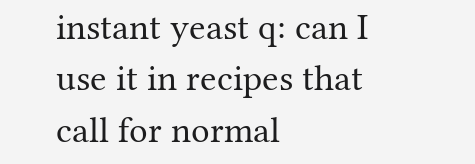instant yeast q: can I use it in recipes that call for normal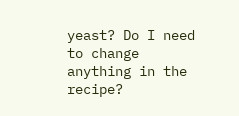yeast? Do I need to change anything in the recipe?